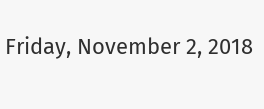Friday, November 2, 2018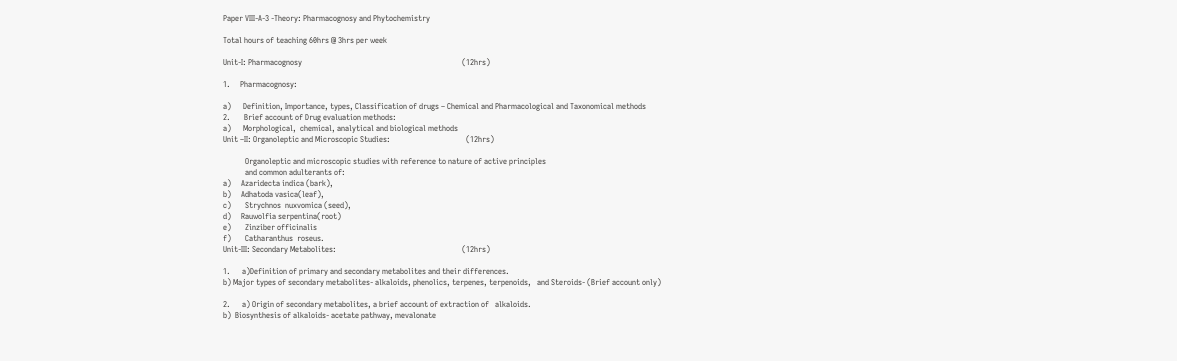Paper VIII-A-3 -Theory: Pharmacognosy and Phytochemistry

Total hours of teaching 60hrs @ 3hrs per week

Unit-I: Pharmacognosy                                                                                (12hrs)

1.     Pharmacognosy:

a)      Definition, Importance, types, Classification of drugs – Chemical and Pharmacological and Taxonomical methods
2.       Brief account of Drug evaluation methods:
a)      Morphological,  chemical, analytical and biological methods
Unit –II: Organoleptic and Microscopic Studies:                                      (12hrs)

           Organoleptic and microscopic studies with reference to nature of active principles
           and common adulterants of:
a)     Azaridecta indica (bark),
b)     Adhatoda vasica(leaf),
c)       Strychnos  nuxvomica (seed),
d)     Rauwolfia serpentina(root)
e)       Zinziber officinalis
f)       Catharanthus  roseus.
Unit-III: Secondary Metabolites:                                                               (12hrs)

1.      a)Definition of primary and secondary metabolites and their differences.
b) Major types of secondary metabolites- alkaloids, phenolics, terpenes, terpenoids,   and Steroids- (Brief account only)

2.      a) Origin of secondary metabolites, a brief account of extraction of   alkaloids.
b)  Biosynthesis of alkaloids- acetate pathway, mevalonate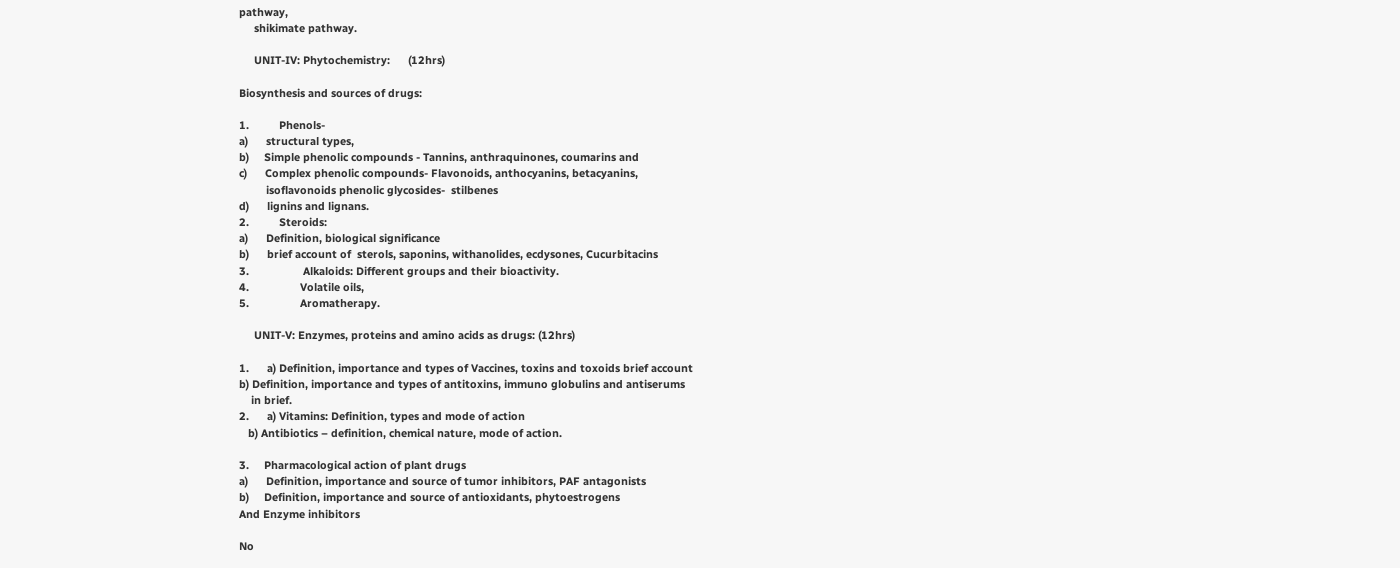pathway,
     shikimate pathway.

     UNIT-IV: Phytochemistry:      (12hrs)

Biosynthesis and sources of drugs:

1.          Phenols-
a)      structural types,
b)     Simple phenolic compounds - Tannins, anthraquinones, coumarins and
c)      Complex phenolic compounds- Flavonoids, anthocyanins, betacyanins,
         isoflavonoids phenolic glycosides-  stilbenes
d)      lignins and lignans.
2.          Steroids:
a)      Definition, biological significance
b)      brief account of  sterols, saponins, withanolides, ecdysones, Cucurbitacins
3.                  Alkaloids: Different groups and their bioactivity.
4.                 Volatile oils,
5.                 Aromatherapy.

     UNIT-V: Enzymes, proteins and amino acids as drugs: (12hrs)

1.      a) Definition, importance and types of Vaccines, toxins and toxoids brief account
b) Definition, importance and types of antitoxins, immuno globulins and antiserums
    in brief.
2.      a) Vitamins: Definition, types and mode of action
   b) Antibiotics – definition, chemical nature, mode of action.

3.     Pharmacological action of plant drugs
a)      Definition, importance and source of tumor inhibitors, PAF antagonists
b)     Definition, importance and source of antioxidants, phytoestrogens
And Enzyme inhibitors

No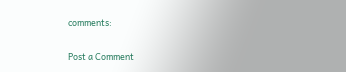comments:

Post a Comment